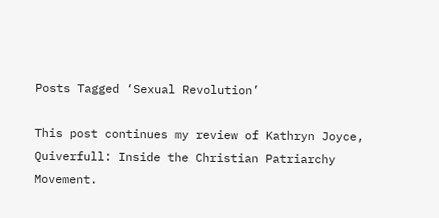Posts Tagged ‘Sexual Revolution’

This post continues my review of Kathryn Joyce, Quiverfull: Inside the Christian Patriarchy Movement.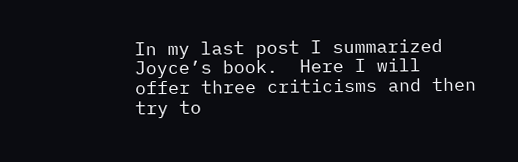In my last post I summarized Joyce’s book.  Here I will offer three criticisms and then try to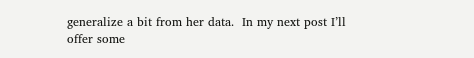generalize a bit from her data.  In my next post I’ll offer some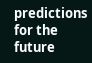predictions for the future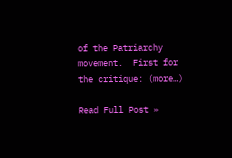of the Patriarchy movement.  First for the critique: (more…)

Read Full Post »